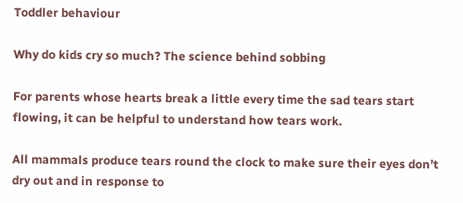Toddler behaviour

Why do kids cry so much? The science behind sobbing

For parents whose hearts break a little every time the sad tears start flowing, it can be helpful to understand how tears work.

All mammals produce tears round the clock to make sure their eyes don’t dry out and in response to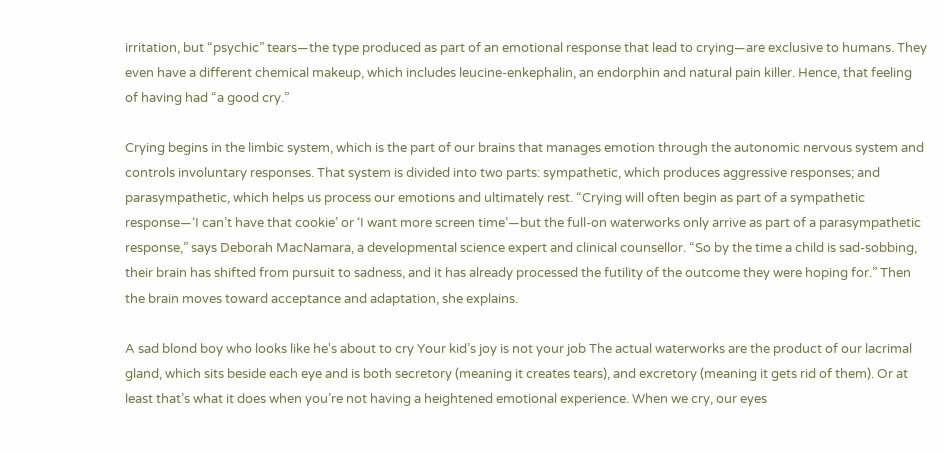irritation, but “psychic” tears—the type produced as part of an emotional response that lead to crying—are exclusive to humans. They even have a different chemical makeup, which includes leucine-enkephalin, an endorphin and natural pain killer. Hence, that feeling of having had “a good cry.”

Crying begins in the limbic system, which is the part of our brains that manages emotion through the autonomic nervous system and controls involuntary responses. That system is divided into two parts: sympathetic, which produces aggressive responses; and parasympathetic, which helps us process our emotions and ultimately rest. “Crying will often begin as part of a sympathetic response—‘I can’t have that cookie’ or ‘I want more screen time’—but the full-on waterworks only arrive as part of a parasympathetic response,” says Deborah MacNamara, a developmental science expert and clinical counsellor. “So by the time a child is sad-sobbing, their brain has shifted from pursuit to sadness, and it has already processed the futility of the outcome they were hoping for.” Then the brain moves toward acceptance and adaptation, she explains.

A sad blond boy who looks like he's about to cry Your kid’s joy is not your job The actual waterworks are the product of our lacrimal gland, which sits beside each eye and is both secretory (meaning it creates tears), and excretory (meaning it gets rid of them). Or at least that’s what it does when you’re not having a heightened emotional experience. When we cry, our eyes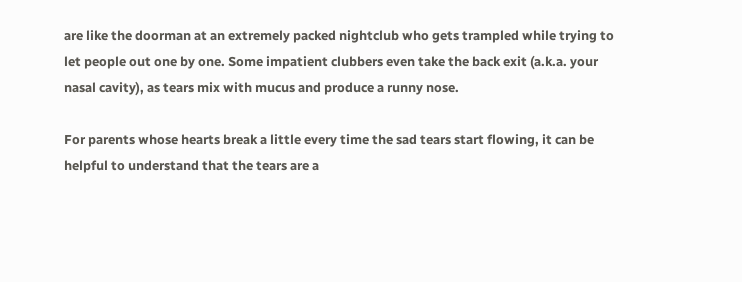are like the doorman at an extremely packed nightclub who gets trampled while trying to let people out one by one. Some impatient clubbers even take the back exit (a.k.a. your nasal cavity), as tears mix with mucus and produce a runny nose.

For parents whose hearts break a little every time the sad tears start flowing, it can be helpful to understand that the tears are a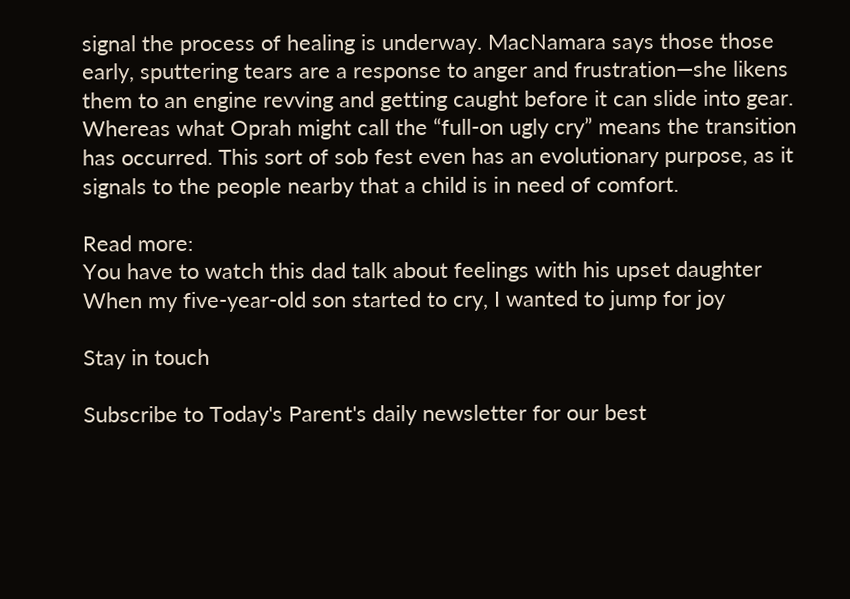signal the process of healing is underway. MacNamara says those those early, sputtering tears are a response to anger and frustration—she likens them to an engine revving and getting caught before it can slide into gear. Whereas what Oprah might call the “full-on ugly cry” means the transition has occurred. This sort of sob fest even has an evolutionary purpose, as it signals to the people nearby that a child is in need of comfort.

Read more:
You have to watch this dad talk about feelings with his upset daughter
When my five-year-old son started to cry, I wanted to jump for joy

Stay in touch

Subscribe to Today's Parent's daily newsletter for our best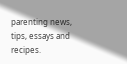parenting news, tips, essays and recipes.